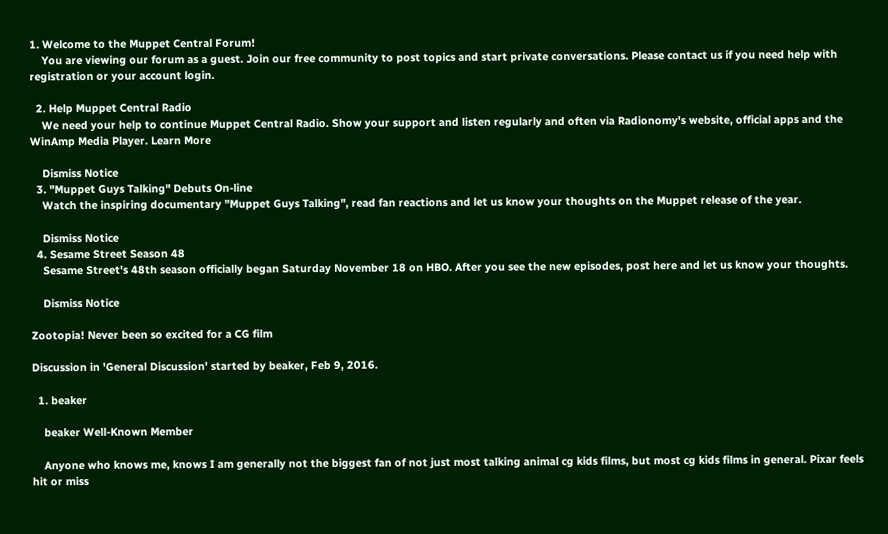1. Welcome to the Muppet Central Forum!
    You are viewing our forum as a guest. Join our free community to post topics and start private conversations. Please contact us if you need help with registration or your account login.

  2. Help Muppet Central Radio
    We need your help to continue Muppet Central Radio. Show your support and listen regularly and often via Radionomy's website, official apps and the WinAmp Media Player. Learn More

    Dismiss Notice
  3. "Muppet Guys Talking" Debuts On-line
    Watch the inspiring documentary "Muppet Guys Talking", read fan reactions and let us know your thoughts on the Muppet release of the year.

    Dismiss Notice
  4. Sesame Street Season 48
    Sesame Street's 48th season officially began Saturday November 18 on HBO. After you see the new episodes, post here and let us know your thoughts.

    Dismiss Notice

Zootopia! Never been so excited for a CG film

Discussion in 'General Discussion' started by beaker, Feb 9, 2016.

  1. beaker

    beaker Well-Known Member

    Anyone who knows me, knows I am generally not the biggest fan of not just most talking animal cg kids films, but most cg kids films in general. Pixar feels hit or miss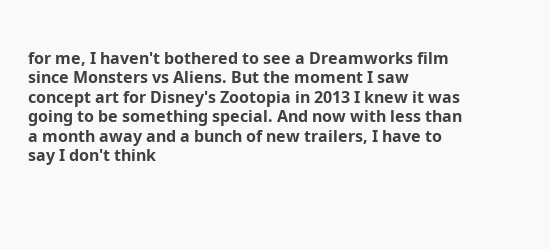for me, I haven't bothered to see a Dreamworks film since Monsters vs Aliens. But the moment I saw concept art for Disney's Zootopia in 2013 I knew it was going to be something special. And now with less than a month away and a bunch of new trailers, I have to say I don't think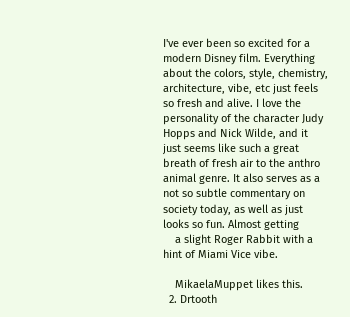I've ever been so excited for a modern Disney film. Everything about the colors, style, chemistry, architecture, vibe, etc just feels so fresh and alive. I love the personality of the character Judy Hopps and Nick Wilde, and it just seems like such a great breath of fresh air to the anthro animal genre. It also serves as a not so subtle commentary on society today, as well as just looks so fun. Almost getting
    a slight Roger Rabbit with a hint of Miami Vice vibe.

    MikaelaMuppet likes this.
  2. Drtooth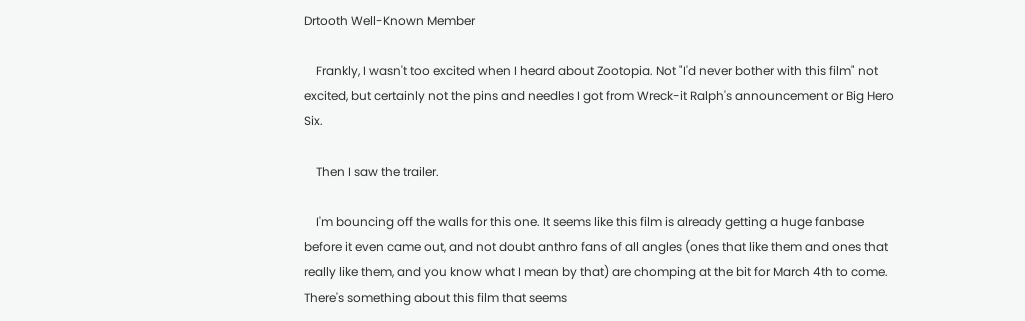Drtooth Well-Known Member

    Frankly, I wasn't too excited when I heard about Zootopia. Not "I'd never bother with this film" not excited, but certainly not the pins and needles I got from Wreck-it Ralph's announcement or Big Hero Six.

    Then I saw the trailer.

    I'm bouncing off the walls for this one. It seems like this film is already getting a huge fanbase before it even came out, and not doubt anthro fans of all angles (ones that like them and ones that really like them, and you know what I mean by that) are chomping at the bit for March 4th to come. There's something about this film that seems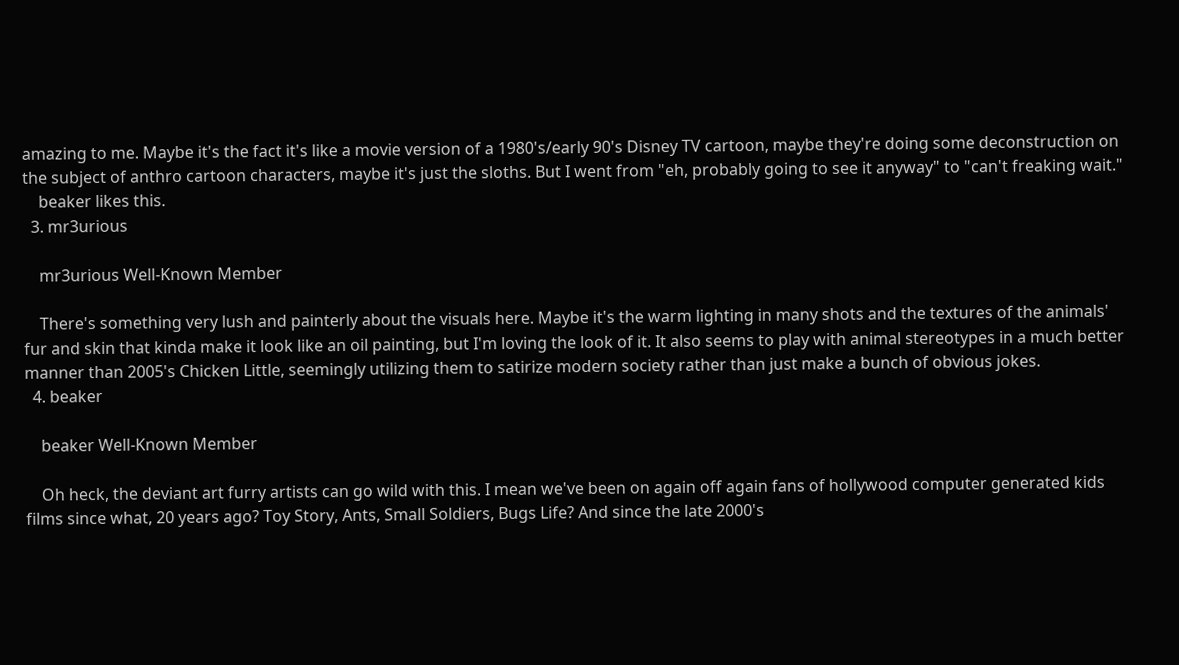amazing to me. Maybe it's the fact it's like a movie version of a 1980's/early 90's Disney TV cartoon, maybe they're doing some deconstruction on the subject of anthro cartoon characters, maybe it's just the sloths. But I went from "eh, probably going to see it anyway" to "can't freaking wait."
    beaker likes this.
  3. mr3urious

    mr3urious Well-Known Member

    There's something very lush and painterly about the visuals here. Maybe it's the warm lighting in many shots and the textures of the animals' fur and skin that kinda make it look like an oil painting, but I'm loving the look of it. It also seems to play with animal stereotypes in a much better manner than 2005's Chicken Little, seemingly utilizing them to satirize modern society rather than just make a bunch of obvious jokes.
  4. beaker

    beaker Well-Known Member

    Oh heck, the deviant art furry artists can go wild with this. I mean we've been on again off again fans of hollywood computer generated kids films since what, 20 years ago? Toy Story, Ants, Small Soldiers, Bugs Life? And since the late 2000's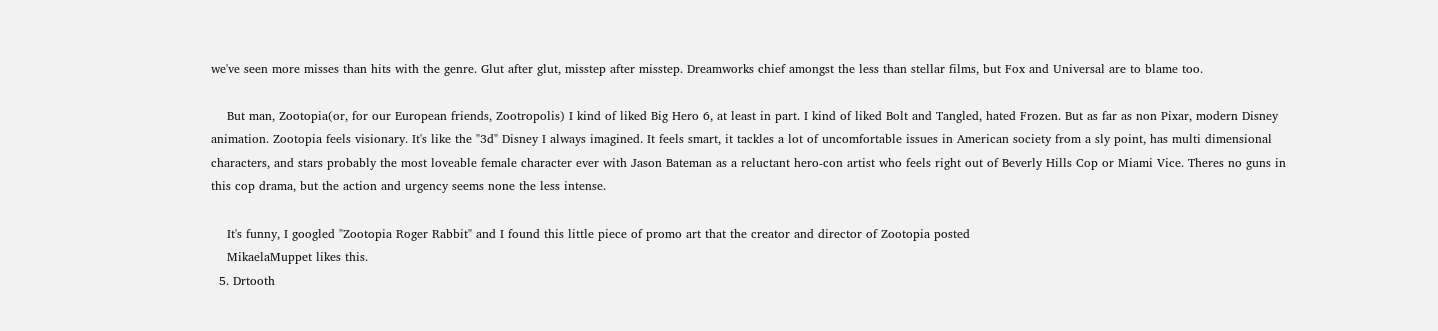we've seen more misses than hits with the genre. Glut after glut, misstep after misstep. Dreamworks chief amongst the less than stellar films, but Fox and Universal are to blame too.

    But man, Zootopia(or, for our European friends, Zootropolis) I kind of liked Big Hero 6, at least in part. I kind of liked Bolt and Tangled, hated Frozen. But as far as non Pixar, modern Disney animation. Zootopia feels visionary. It's like the "3d" Disney I always imagined. It feels smart, it tackles a lot of uncomfortable issues in American society from a sly point, has multi dimensional characters, and stars probably the most loveable female character ever with Jason Bateman as a reluctant hero-con artist who feels right out of Beverly Hills Cop or Miami Vice. Theres no guns in this cop drama, but the action and urgency seems none the less intense.

    It's funny, I googled "Zootopia Roger Rabbit" and I found this little piece of promo art that the creator and director of Zootopia posted
    MikaelaMuppet likes this.
  5. Drtooth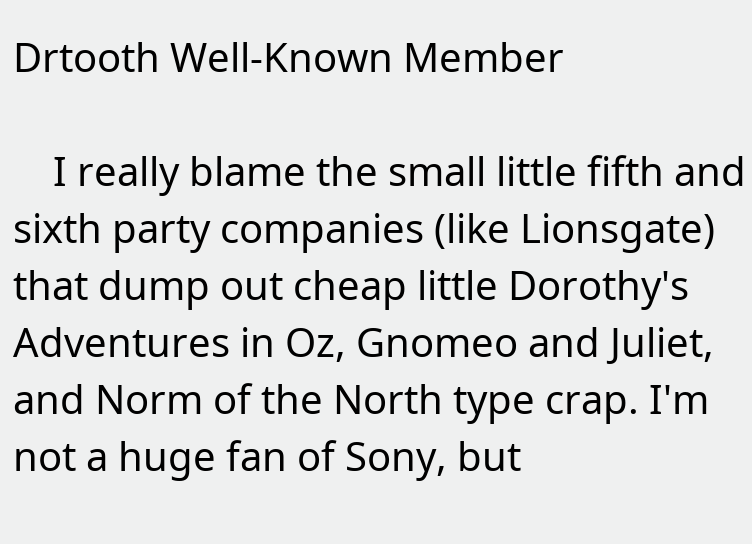Drtooth Well-Known Member

    I really blame the small little fifth and sixth party companies (like Lionsgate) that dump out cheap little Dorothy's Adventures in Oz, Gnomeo and Juliet, and Norm of the North type crap. I'm not a huge fan of Sony, but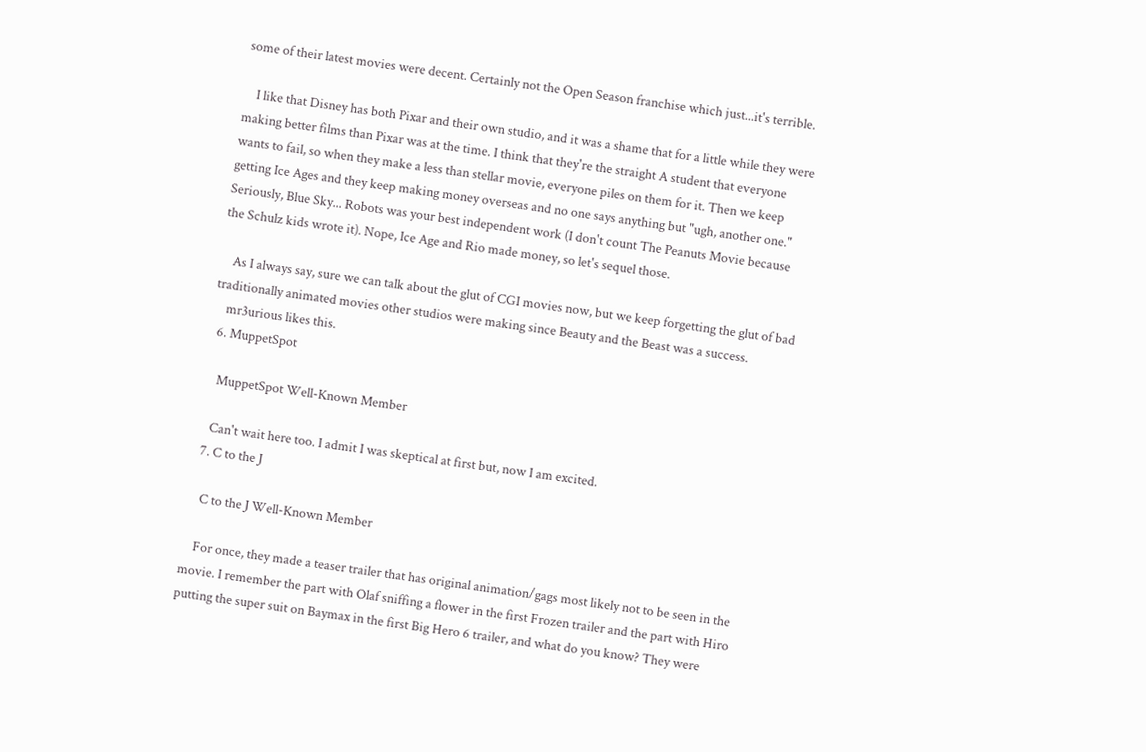some of their latest movies were decent. Certainly not the Open Season franchise which just...it's terrible.

    I like that Disney has both Pixar and their own studio, and it was a shame that for a little while they were making better films than Pixar was at the time. I think that they're the straight A student that everyone wants to fail, so when they make a less than stellar movie, everyone piles on them for it. Then we keep getting Ice Ages and they keep making money overseas and no one says anything but "ugh, another one." Seriously, Blue Sky... Robots was your best independent work (I don't count The Peanuts Movie because the Schulz kids wrote it). Nope, Ice Age and Rio made money, so let's sequel those.

    As I always say, sure we can talk about the glut of CGI movies now, but we keep forgetting the glut of bad traditionally animated movies other studios were making since Beauty and the Beast was a success.
    mr3urious likes this.
  6. MuppetSpot

    MuppetSpot Well-Known Member

    Can't wait here too. I admit I was skeptical at first but, now I am excited.
  7. C to the J

    C to the J Well-Known Member

    For once, they made a teaser trailer that has original animation/gags most likely not to be seen in the movie. I remember the part with Olaf sniffing a flower in the first Frozen trailer and the part with Hiro putting the super suit on Baymax in the first Big Hero 6 trailer, and what do you know? They were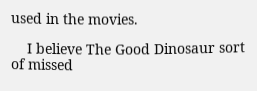used in the movies.

    I believe The Good Dinosaur sort of missed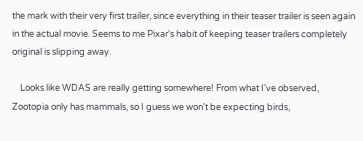the mark with their very first trailer, since everything in their teaser trailer is seen again in the actual movie. Seems to me Pixar's habit of keeping teaser trailers completely original is slipping away.

    Looks like WDAS are really getting somewhere! From what I've observed, Zootopia only has mammals, so I guess we won't be expecting birds,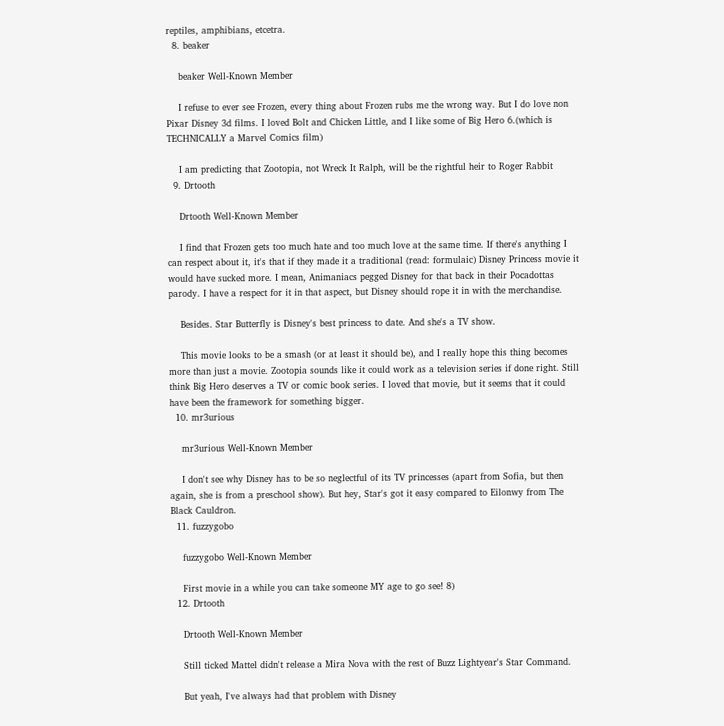reptiles, amphibians, etcetra.
  8. beaker

    beaker Well-Known Member

    I refuse to ever see Frozen, every thing about Frozen rubs me the wrong way. But I do love non Pixar Disney 3d films. I loved Bolt and Chicken Little, and I like some of Big Hero 6.(which is TECHNICALLY a Marvel Comics film)

    I am predicting that Zootopia, not Wreck It Ralph, will be the rightful heir to Roger Rabbit
  9. Drtooth

    Drtooth Well-Known Member

    I find that Frozen gets too much hate and too much love at the same time. If there's anything I can respect about it, it's that if they made it a traditional (read: formulaic) Disney Princess movie it would have sucked more. I mean, Animaniacs pegged Disney for that back in their Pocadottas parody. I have a respect for it in that aspect, but Disney should rope it in with the merchandise.

    Besides. Star Butterfly is Disney's best princess to date. And she's a TV show.

    This movie looks to be a smash (or at least it should be), and I really hope this thing becomes more than just a movie. Zootopia sounds like it could work as a television series if done right. Still think Big Hero deserves a TV or comic book series. I loved that movie, but it seems that it could have been the framework for something bigger.
  10. mr3urious

    mr3urious Well-Known Member

    I don't see why Disney has to be so neglectful of its TV princesses (apart from Sofia, but then again, she is from a preschool show). But hey, Star's got it easy compared to Eilonwy from The Black Cauldron.
  11. fuzzygobo

    fuzzygobo Well-Known Member

    First movie in a while you can take someone MY age to go see! 8)
  12. Drtooth

    Drtooth Well-Known Member

    Still ticked Mattel didn't release a Mira Nova with the rest of Buzz Lightyear's Star Command.

    But yeah, I've always had that problem with Disney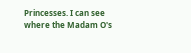Princesses. I can see where the Madam O's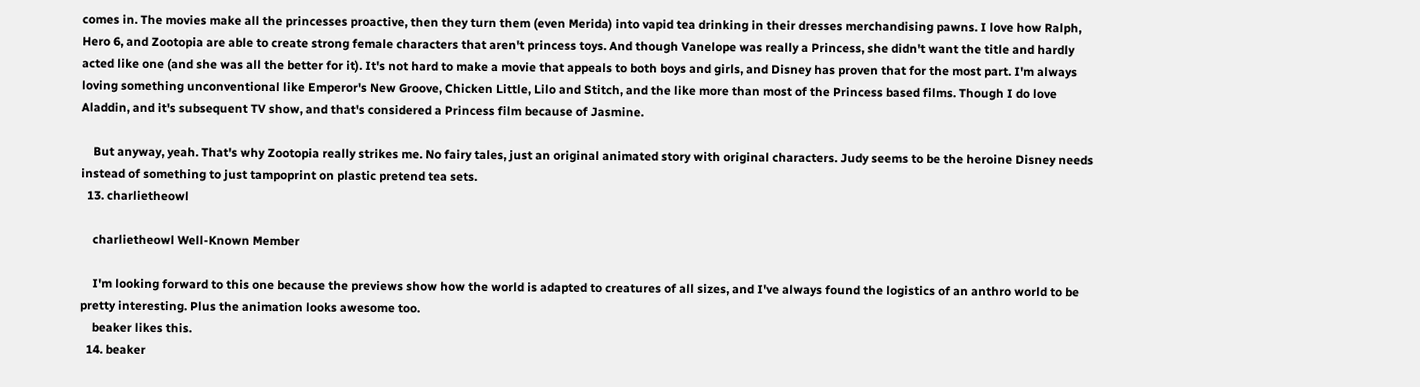comes in. The movies make all the princesses proactive, then they turn them (even Merida) into vapid tea drinking in their dresses merchandising pawns. I love how Ralph, Hero 6, and Zootopia are able to create strong female characters that aren't princess toys. And though Vanelope was really a Princess, she didn't want the title and hardly acted like one (and she was all the better for it). It's not hard to make a movie that appeals to both boys and girls, and Disney has proven that for the most part. I'm always loving something unconventional like Emperor's New Groove, Chicken Little, Lilo and Stitch, and the like more than most of the Princess based films. Though I do love Aladdin, and it's subsequent TV show, and that's considered a Princess film because of Jasmine.

    But anyway, yeah. That's why Zootopia really strikes me. No fairy tales, just an original animated story with original characters. Judy seems to be the heroine Disney needs instead of something to just tampoprint on plastic pretend tea sets.
  13. charlietheowl

    charlietheowl Well-Known Member

    I'm looking forward to this one because the previews show how the world is adapted to creatures of all sizes, and I've always found the logistics of an anthro world to be pretty interesting. Plus the animation looks awesome too.
    beaker likes this.
  14. beaker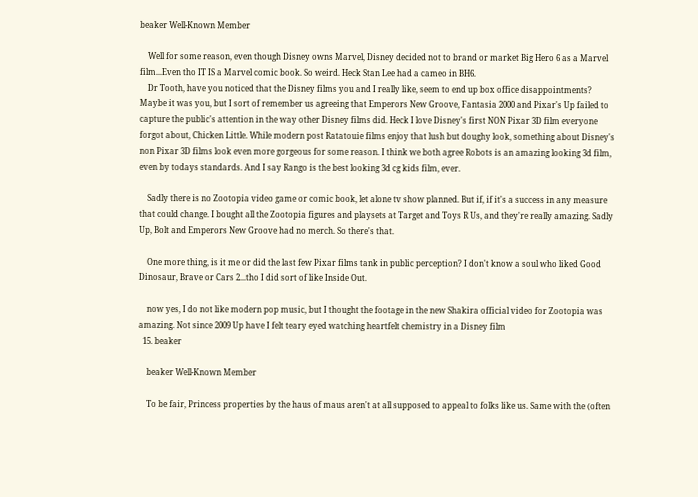beaker Well-Known Member

    Well for some reason, even though Disney owns Marvel, Disney decided not to brand or market Big Hero 6 as a Marvel film...Even tho IT IS a Marvel comic book. So weird. Heck Stan Lee had a cameo in BH6.
    Dr Tooth, have you noticed that the Disney films you and I really like, seem to end up box office disappointments? Maybe it was you, but I sort of remember us agreeing that Emperors New Groove, Fantasia 2000 and Pixar's Up failed to capture the public's attention in the way other Disney films did. Heck I love Disney's first NON Pixar 3D film everyone forgot about, Chicken Little. While modern post Ratatouie films enjoy that lush but doughy look, something about Disney's non Pixar 3D films look even more gorgeous for some reason. I think we both agree Robots is an amazing looking 3d film, even by todays standards. And I say Rango is the best looking 3d cg kids film, ever.

    Sadly there is no Zootopia video game or comic book, let alone tv show planned. But if, if it's a success in any measure that could change. I bought all the Zootopia figures and playsets at Target and Toys R Us, and they're really amazing. Sadly Up, Bolt and Emperors New Groove had no merch. So there's that.

    One more thing, is it me or did the last few Pixar films tank in public perception? I don't know a soul who liked Good Dinosaur, Brave or Cars 2...tho I did sort of like Inside Out.

    now yes, I do not like modern pop music, but I thought the footage in the new Shakira official video for Zootopia was amazing. Not since 2009 Up have I felt teary eyed watching heartfelt chemistry in a Disney film
  15. beaker

    beaker Well-Known Member

    To be fair, Princess properties by the haus of maus aren't at all supposed to appeal to folks like us. Same with the (often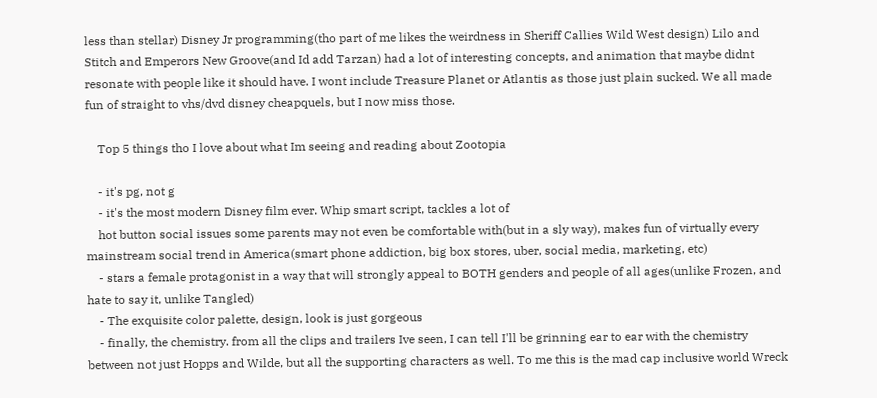less than stellar) Disney Jr programming(tho part of me likes the weirdness in Sheriff Callies Wild West design) Lilo and Stitch and Emperors New Groove(and Id add Tarzan) had a lot of interesting concepts, and animation that maybe didnt resonate with people like it should have. I wont include Treasure Planet or Atlantis as those just plain sucked. We all made fun of straight to vhs/dvd disney cheapquels, but I now miss those.

    Top 5 things tho I love about what Im seeing and reading about Zootopia

    - it's pg, not g
    - it's the most modern Disney film ever. Whip smart script, tackles a lot of
    hot button social issues some parents may not even be comfortable with(but in a sly way), makes fun of virtually every mainstream social trend in America(smart phone addiction, big box stores, uber, social media, marketing, etc)
    - stars a female protagonist in a way that will strongly appeal to BOTH genders and people of all ages(unlike Frozen, and hate to say it, unlike Tangled)
    - The exquisite color palette, design, look is just gorgeous
    - finally, the chemistry. from all the clips and trailers Ive seen, I can tell I'll be grinning ear to ear with the chemistry between not just Hopps and Wilde, but all the supporting characters as well. To me this is the mad cap inclusive world Wreck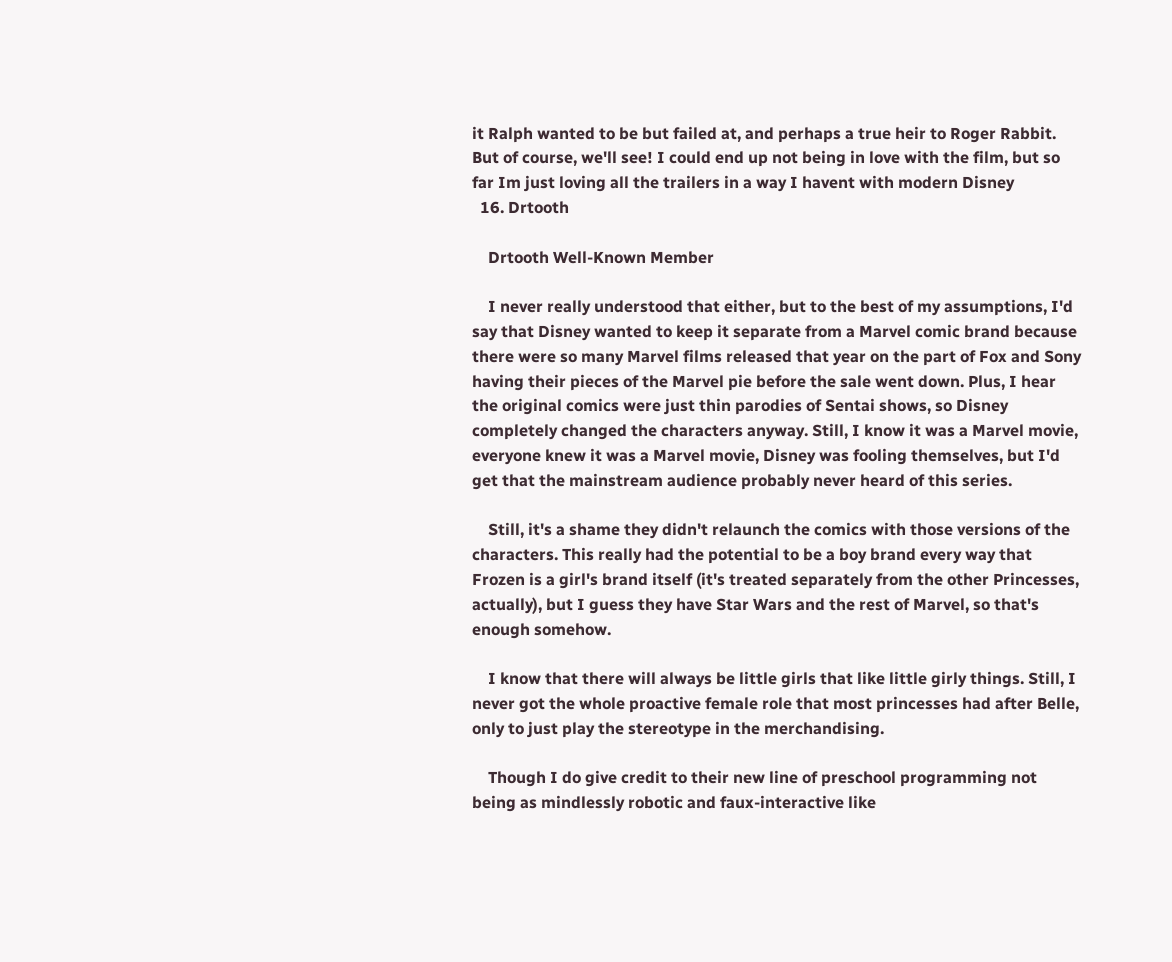it Ralph wanted to be but failed at, and perhaps a true heir to Roger Rabbit. But of course, we'll see! I could end up not being in love with the film, but so far Im just loving all the trailers in a way I havent with modern Disney
  16. Drtooth

    Drtooth Well-Known Member

    I never really understood that either, but to the best of my assumptions, I'd say that Disney wanted to keep it separate from a Marvel comic brand because there were so many Marvel films released that year on the part of Fox and Sony having their pieces of the Marvel pie before the sale went down. Plus, I hear the original comics were just thin parodies of Sentai shows, so Disney completely changed the characters anyway. Still, I know it was a Marvel movie, everyone knew it was a Marvel movie, Disney was fooling themselves, but I'd get that the mainstream audience probably never heard of this series.

    Still, it's a shame they didn't relaunch the comics with those versions of the characters. This really had the potential to be a boy brand every way that Frozen is a girl's brand itself (it's treated separately from the other Princesses, actually), but I guess they have Star Wars and the rest of Marvel, so that's enough somehow.

    I know that there will always be little girls that like little girly things. Still, I never got the whole proactive female role that most princesses had after Belle, only to just play the stereotype in the merchandising.

    Though I do give credit to their new line of preschool programming not being as mindlessly robotic and faux-interactive like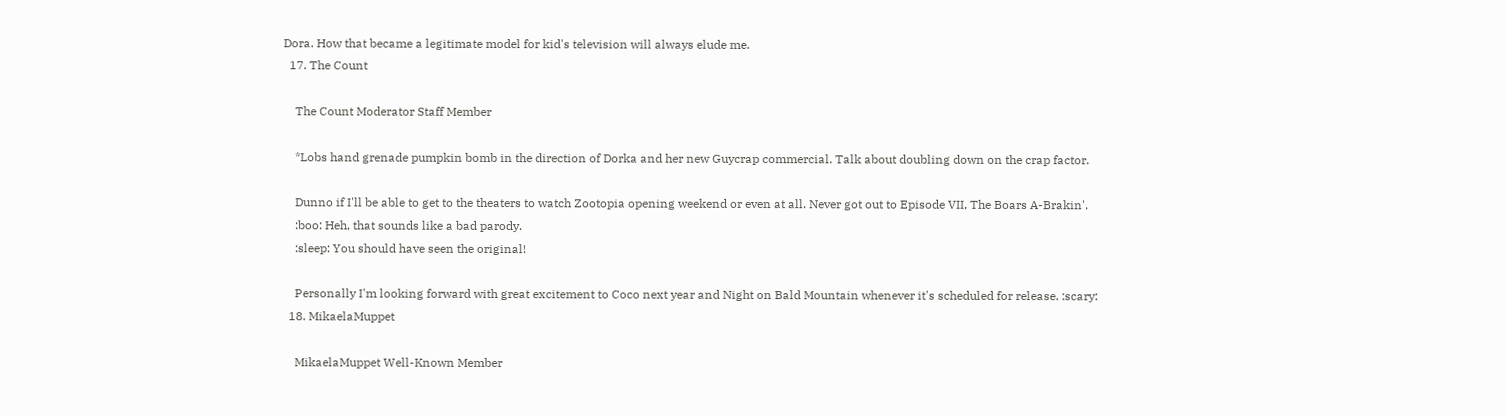Dora. How that became a legitimate model for kid's television will always elude me.
  17. The Count

    The Count Moderator Staff Member

    *Lobs hand grenade pumpkin bomb in the direction of Dorka and her new Guycrap commercial. Talk about doubling down on the crap factor.

    Dunno if I'll be able to get to the theaters to watch Zootopia opening weekend or even at all. Never got out to Episode VII, The Boars A-Brakin'.
    :boo: Heh, that sounds like a bad parody.
    :sleep: You should have seen the original!

    Personally I'm looking forward with great excitement to Coco next year and Night on Bald Mountain whenever it's scheduled for release. :scary:
  18. MikaelaMuppet

    MikaelaMuppet Well-Known Member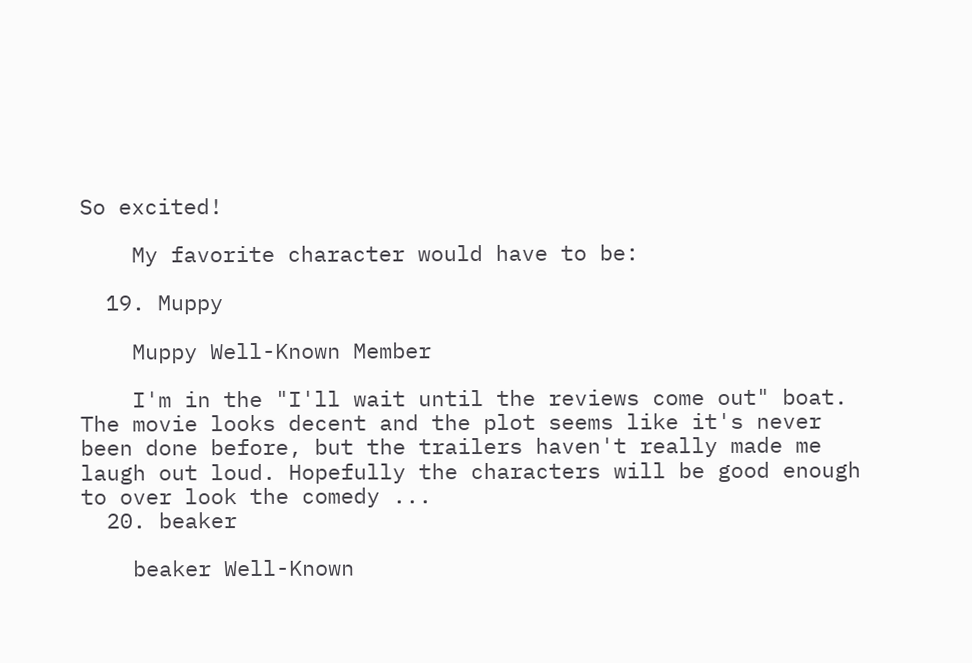So excited!

    My favorite character would have to be:

  19. Muppy

    Muppy Well-Known Member

    I'm in the "I'll wait until the reviews come out" boat. The movie looks decent and the plot seems like it's never been done before, but the trailers haven't really made me laugh out loud. Hopefully the characters will be good enough to over look the comedy ...
  20. beaker

    beaker Well-Known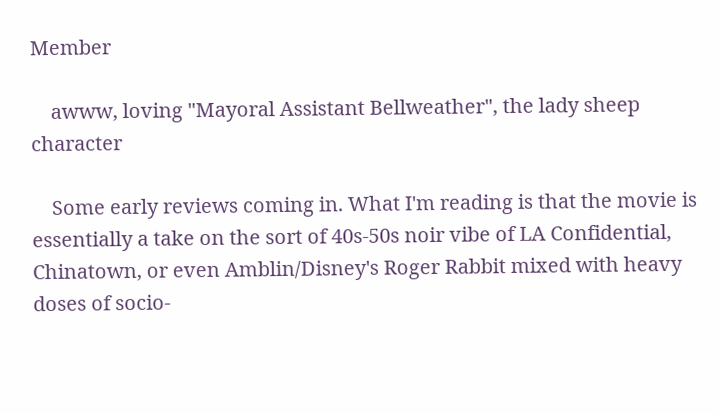Member

    awww, loving "Mayoral Assistant Bellweather", the lady sheep character

    Some early reviews coming in. What I'm reading is that the movie is essentially a take on the sort of 40s-50s noir vibe of LA Confidential, Chinatown, or even Amblin/Disney's Roger Rabbit mixed with heavy doses of socio-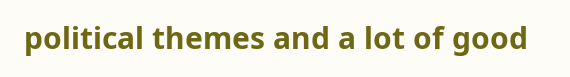political themes and a lot of good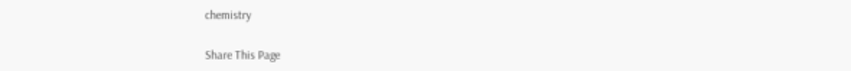chemistry

Share This Page